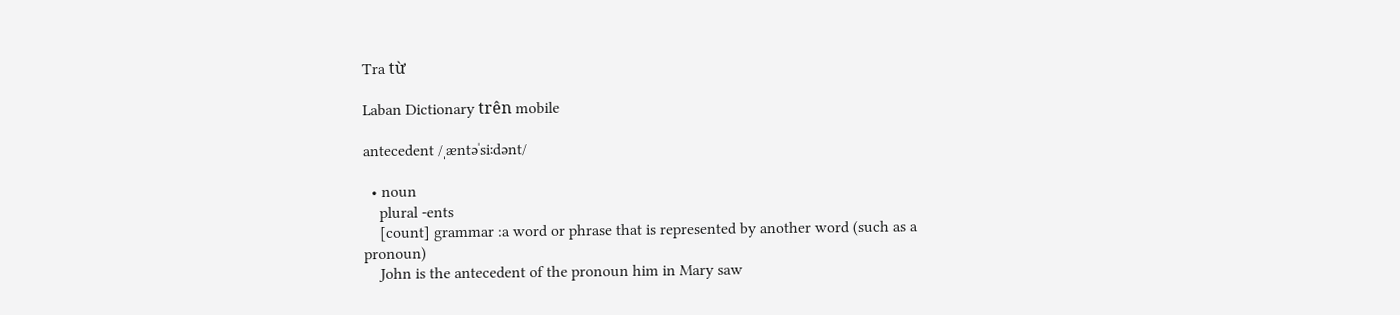Tra từ

Laban Dictionary trên mobile

antecedent /ˌæntəˈsiːdənt/

  • noun
    plural -ents
    [count] grammar :a word or phrase that is represented by another word (such as a pronoun)
    John is the antecedent of the pronoun him in Mary saw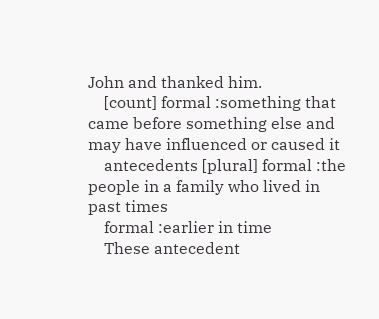John and thanked him.
    [count] formal :something that came before something else and may have influenced or caused it
    antecedents [plural] formal :the people in a family who lived in past times
    formal :earlier in time
    These antecedent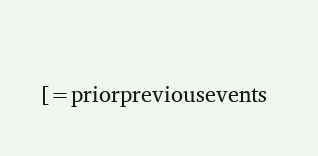[=priorpreviousevents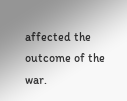affected the outcome of the war.